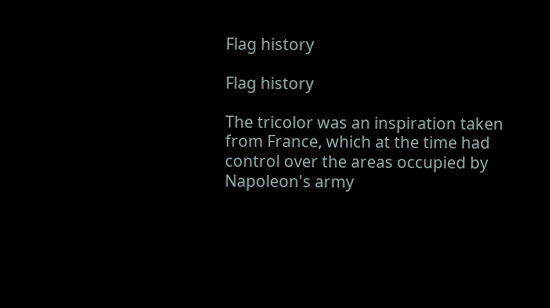Flag history

Flag history

The tricolor was an inspiration taken from France, which at the time had control over the areas occupied by Napoleon's army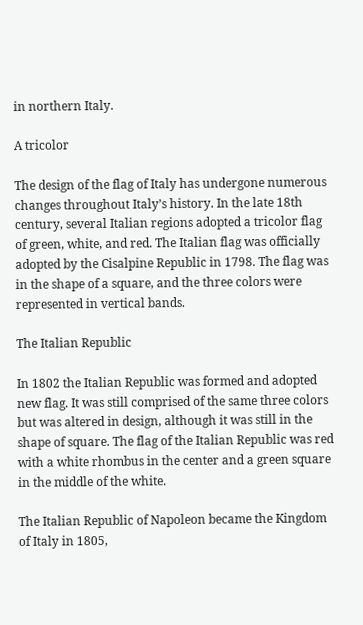in northern Italy.

A tricolor

The design of the flag of Italy has undergone numerous changes throughout Italy’s history. In the late 18th century, several Italian regions adopted a tricolor flag of green, white, and red. The Italian flag was officially adopted by the Cisalpine Republic in 1798. The flag was in the shape of a square, and the three colors were represented in vertical bands.

The Italian Republic

In 1802 the Italian Republic was formed and adopted new flag. It was still comprised of the same three colors but was altered in design, although it was still in the shape of square. The flag of the Italian Republic was red with a white rhombus in the center and a green square in the middle of the white.

The Italian Republic of Napoleon became the Kingdom of Italy in 1805,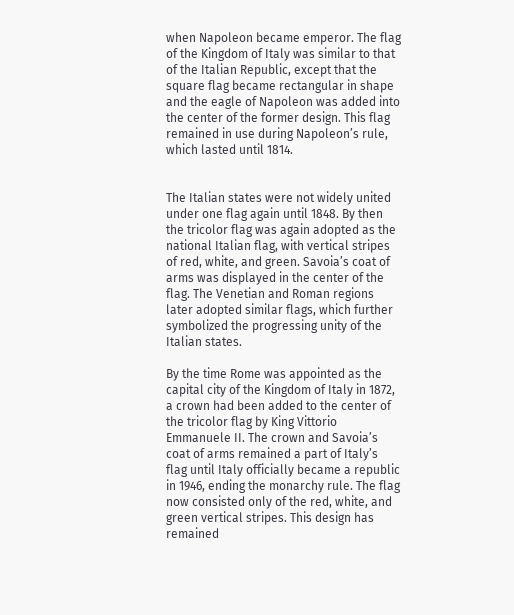when Napoleon became emperor. The flag of the Kingdom of Italy was similar to that of the Italian Republic, except that the square flag became rectangular in shape and the eagle of Napoleon was added into the center of the former design. This flag remained in use during Napoleon’s rule, which lasted until 1814.


The Italian states were not widely united under one flag again until 1848. By then the tricolor flag was again adopted as the national Italian flag, with vertical stripes of red, white, and green. Savoia’s coat of arms was displayed in the center of the flag. The Venetian and Roman regions later adopted similar flags, which further symbolized the progressing unity of the Italian states.

By the time Rome was appointed as the capital city of the Kingdom of Italy in 1872, a crown had been added to the center of the tricolor flag by King Vittorio Emmanuele II. The crown and Savoia’s coat of arms remained a part of Italy’s flag until Italy officially became a republic in 1946, ending the monarchy rule. The flag now consisted only of the red, white, and green vertical stripes. This design has remained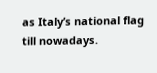as Italy’s national flag till nowadays.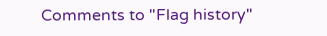Comments to "Flag history"